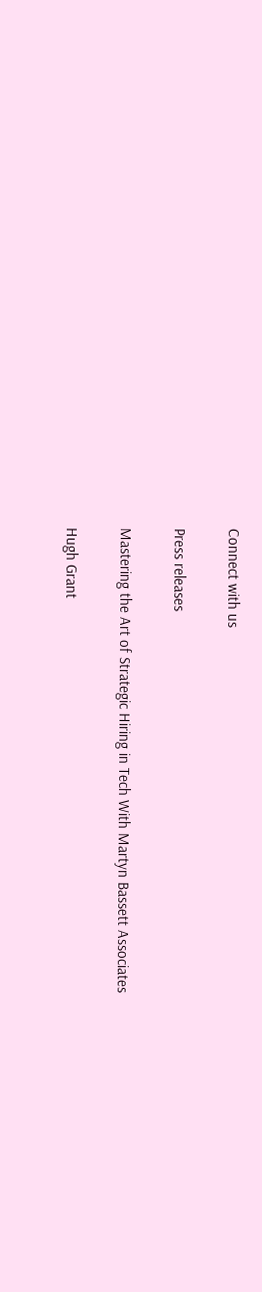Connect with us

Press releases

Mastering the Art of Strategic Hiring in Tech With Martyn Bassett Associates

Hugh Grant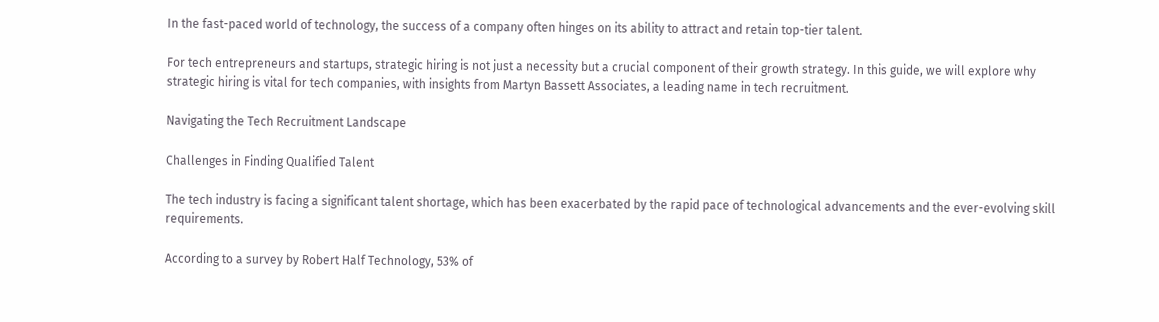In the fast-paced world of technology, the success of a company often hinges on its ability to attract and retain top-tier talent.

For tech entrepreneurs and startups, strategic hiring is not just a necessity but a crucial component of their growth strategy. In this guide, we will explore why strategic hiring is vital for tech companies, with insights from Martyn Bassett Associates, a leading name in tech recruitment.

Navigating the Tech Recruitment Landscape

Challenges in Finding Qualified Talent

The tech industry is facing a significant talent shortage, which has been exacerbated by the rapid pace of technological advancements and the ever-evolving skill requirements.

According to a survey by Robert Half Technology, 53% of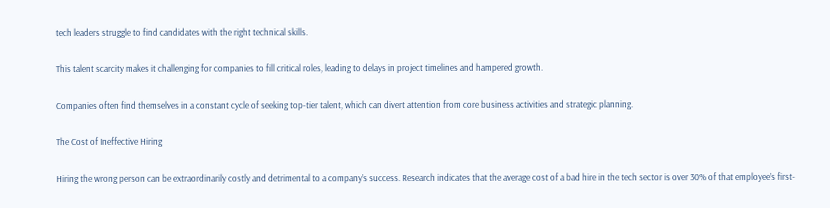tech leaders struggle to find candidates with the right technical skills.

This talent scarcity makes it challenging for companies to fill critical roles, leading to delays in project timelines and hampered growth.

Companies often find themselves in a constant cycle of seeking top-tier talent, which can divert attention from core business activities and strategic planning.

The Cost of Ineffective Hiring

Hiring the wrong person can be extraordinarily costly and detrimental to a company’s success. Research indicates that the average cost of a bad hire in the tech sector is over 30% of that employee’s first-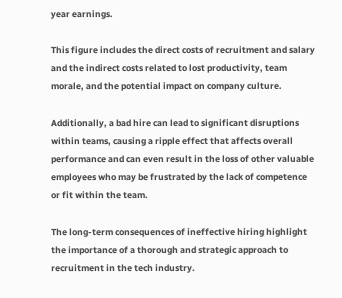year earnings.

This figure includes the direct costs of recruitment and salary and the indirect costs related to lost productivity, team morale, and the potential impact on company culture.

Additionally, a bad hire can lead to significant disruptions within teams, causing a ripple effect that affects overall performance and can even result in the loss of other valuable employees who may be frustrated by the lack of competence or fit within the team.

The long-term consequences of ineffective hiring highlight the importance of a thorough and strategic approach to recruitment in the tech industry.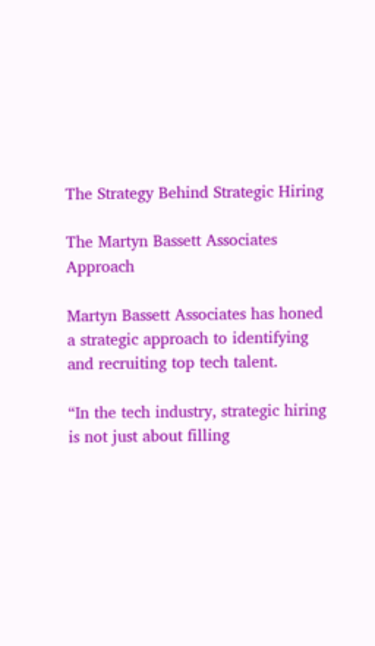The Strategy Behind Strategic Hiring

The Martyn Bassett Associates Approach

Martyn Bassett Associates has honed a strategic approach to identifying and recruiting top tech talent.

“In the tech industry, strategic hiring is not just about filling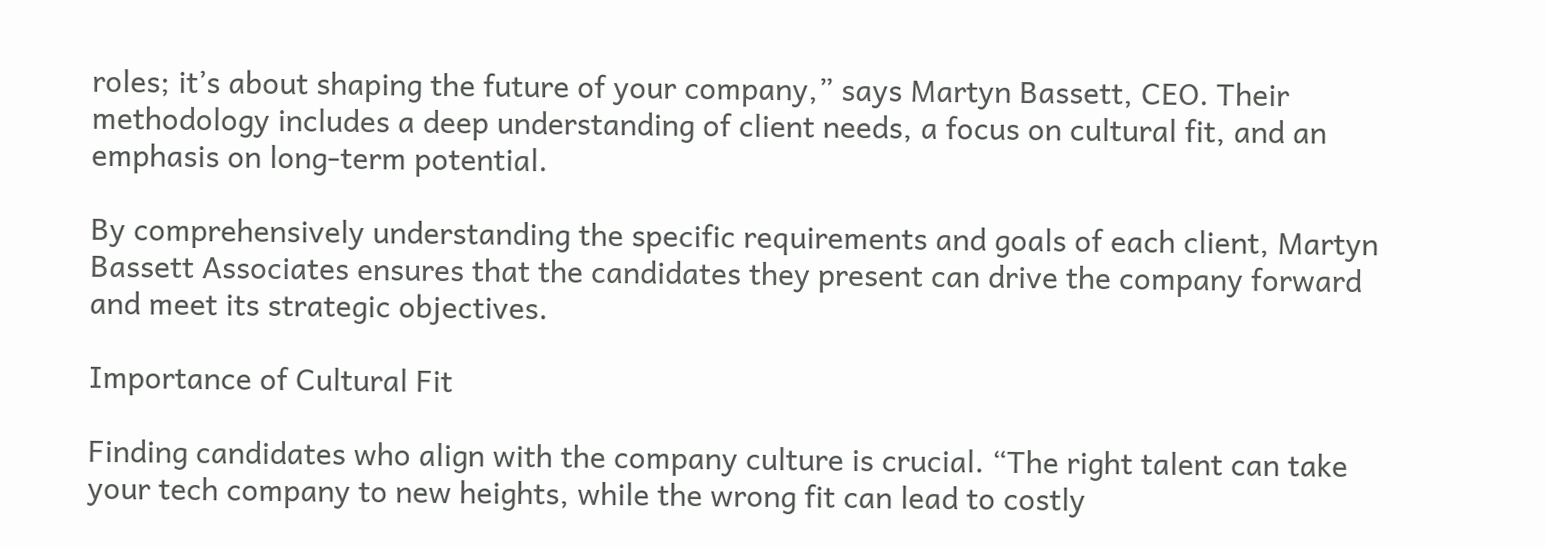roles; it’s about shaping the future of your company,” says Martyn Bassett, CEO. Their methodology includes a deep understanding of client needs, a focus on cultural fit, and an emphasis on long-term potential.

By comprehensively understanding the specific requirements and goals of each client, Martyn Bassett Associates ensures that the candidates they present can drive the company forward and meet its strategic objectives.

Importance of Cultural Fit

Finding candidates who align with the company culture is crucial. “The right talent can take your tech company to new heights, while the wrong fit can lead to costly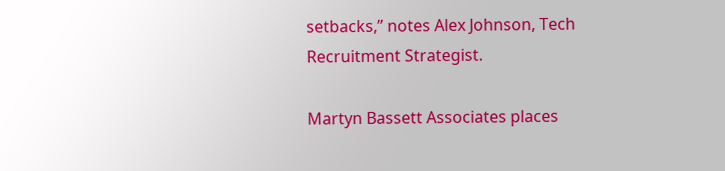setbacks,” notes Alex Johnson, Tech Recruitment Strategist.

Martyn Bassett Associates places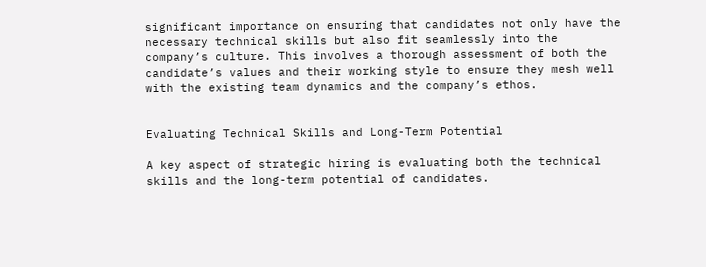significant importance on ensuring that candidates not only have the necessary technical skills but also fit seamlessly into the company’s culture. This involves a thorough assessment of both the candidate’s values and their working style to ensure they mesh well with the existing team dynamics and the company’s ethos.


Evaluating Technical Skills and Long-Term Potential

A key aspect of strategic hiring is evaluating both the technical skills and the long-term potential of candidates.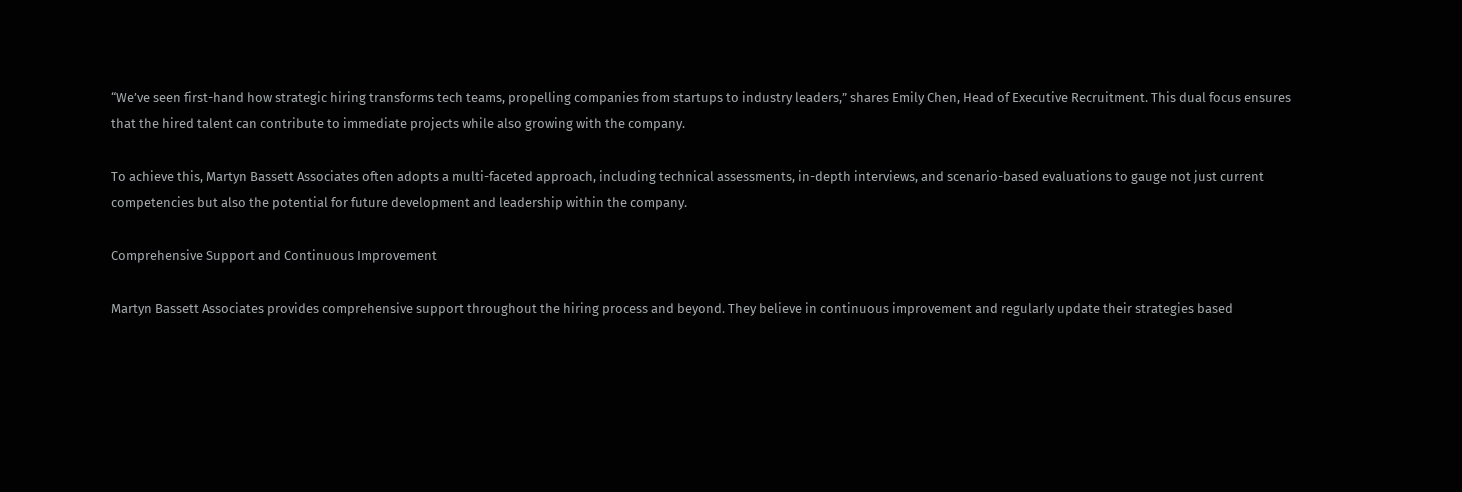“We’ve seen first-hand how strategic hiring transforms tech teams, propelling companies from startups to industry leaders,” shares Emily Chen, Head of Executive Recruitment. This dual focus ensures that the hired talent can contribute to immediate projects while also growing with the company.

To achieve this, Martyn Bassett Associates often adopts a multi-faceted approach, including technical assessments, in-depth interviews, and scenario-based evaluations to gauge not just current competencies but also the potential for future development and leadership within the company.

Comprehensive Support and Continuous Improvement

Martyn Bassett Associates provides comprehensive support throughout the hiring process and beyond. They believe in continuous improvement and regularly update their strategies based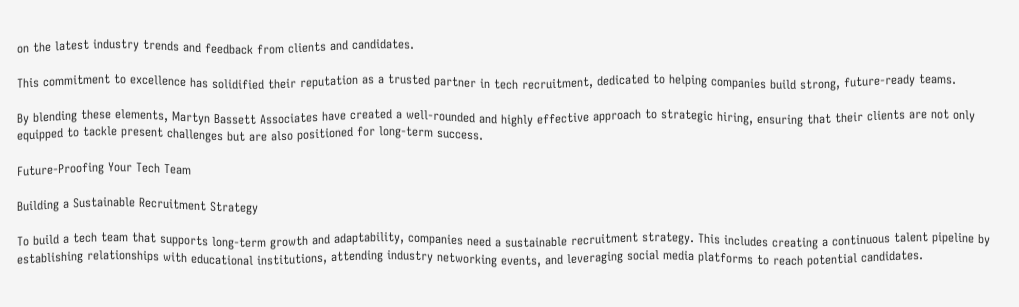on the latest industry trends and feedback from clients and candidates.

This commitment to excellence has solidified their reputation as a trusted partner in tech recruitment, dedicated to helping companies build strong, future-ready teams.

By blending these elements, Martyn Bassett Associates have created a well-rounded and highly effective approach to strategic hiring, ensuring that their clients are not only equipped to tackle present challenges but are also positioned for long-term success.

Future-Proofing Your Tech Team

Building a Sustainable Recruitment Strategy

To build a tech team that supports long-term growth and adaptability, companies need a sustainable recruitment strategy. This includes creating a continuous talent pipeline by establishing relationships with educational institutions, attending industry networking events, and leveraging social media platforms to reach potential candidates.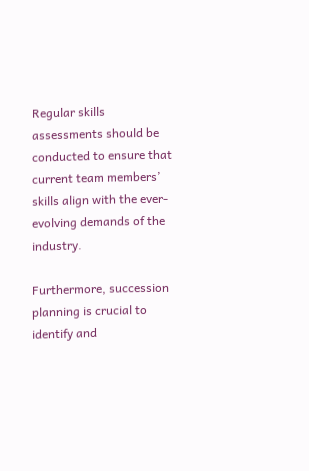Regular skills assessments should be conducted to ensure that current team members’ skills align with the ever-evolving demands of the industry.

Furthermore, succession planning is crucial to identify and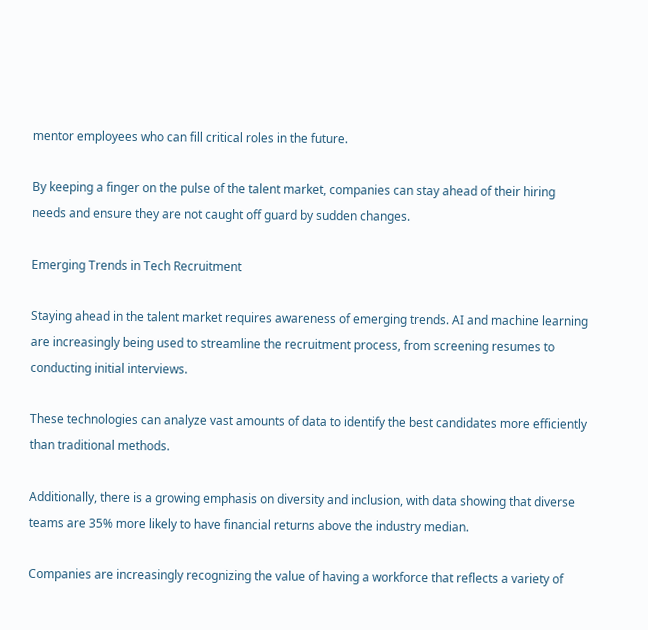mentor employees who can fill critical roles in the future.

By keeping a finger on the pulse of the talent market, companies can stay ahead of their hiring needs and ensure they are not caught off guard by sudden changes.

Emerging Trends in Tech Recruitment

Staying ahead in the talent market requires awareness of emerging trends. AI and machine learning are increasingly being used to streamline the recruitment process, from screening resumes to conducting initial interviews.

These technologies can analyze vast amounts of data to identify the best candidates more efficiently than traditional methods.

Additionally, there is a growing emphasis on diversity and inclusion, with data showing that diverse teams are 35% more likely to have financial returns above the industry median.

Companies are increasingly recognizing the value of having a workforce that reflects a variety of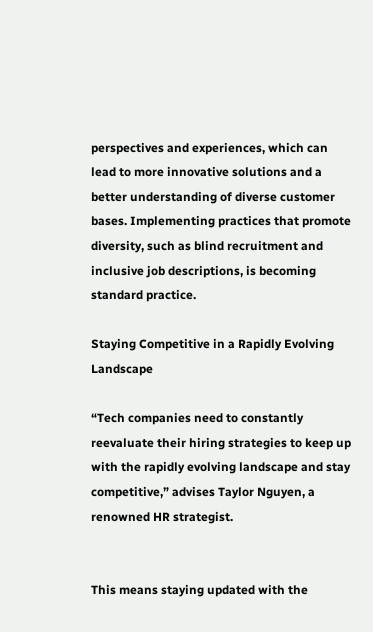perspectives and experiences, which can lead to more innovative solutions and a better understanding of diverse customer bases. Implementing practices that promote diversity, such as blind recruitment and inclusive job descriptions, is becoming standard practice.

Staying Competitive in a Rapidly Evolving Landscape

“Tech companies need to constantly reevaluate their hiring strategies to keep up with the rapidly evolving landscape and stay competitive,” advises Taylor Nguyen, a renowned HR strategist.


This means staying updated with the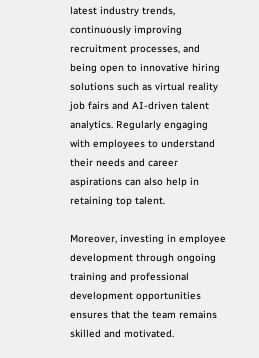latest industry trends, continuously improving recruitment processes, and being open to innovative hiring solutions such as virtual reality job fairs and AI-driven talent analytics. Regularly engaging with employees to understand their needs and career aspirations can also help in retaining top talent.

Moreover, investing in employee development through ongoing training and professional development opportunities ensures that the team remains skilled and motivated.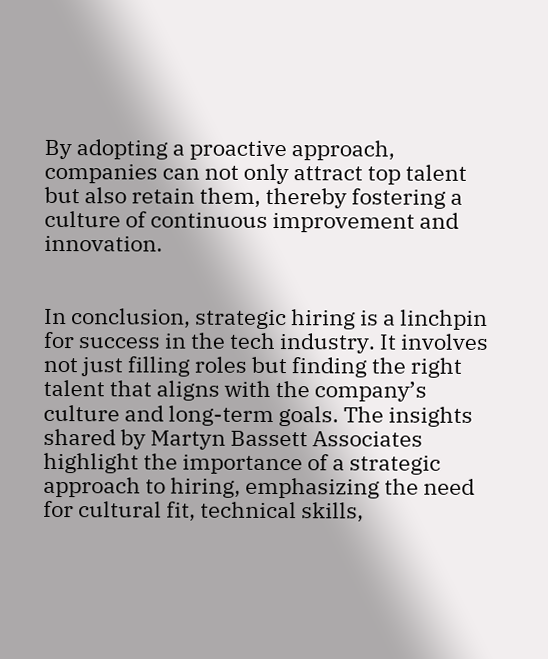By adopting a proactive approach, companies can not only attract top talent but also retain them, thereby fostering a culture of continuous improvement and innovation.


In conclusion, strategic hiring is a linchpin for success in the tech industry. It involves not just filling roles but finding the right talent that aligns with the company’s culture and long-term goals. The insights shared by Martyn Bassett Associates highlight the importance of a strategic approach to hiring, emphasizing the need for cultural fit, technical skills,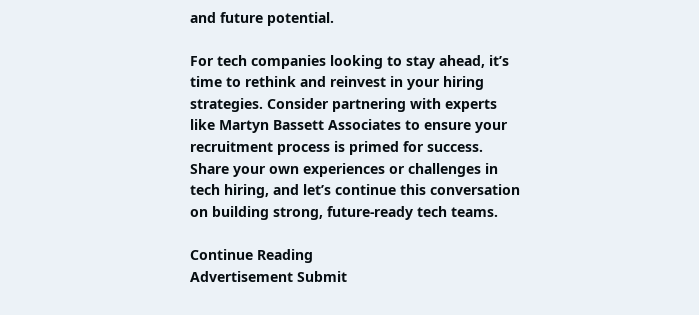and future potential.

For tech companies looking to stay ahead, it’s time to rethink and reinvest in your hiring strategies. Consider partnering with experts like Martyn Bassett Associates to ensure your recruitment process is primed for success. Share your own experiences or challenges in tech hiring, and let’s continue this conversation on building strong, future-ready tech teams.

Continue Reading
Advertisement Submit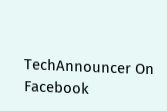TechAnnouncer On Facebook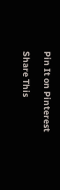Pin It on Pinterest

Share This